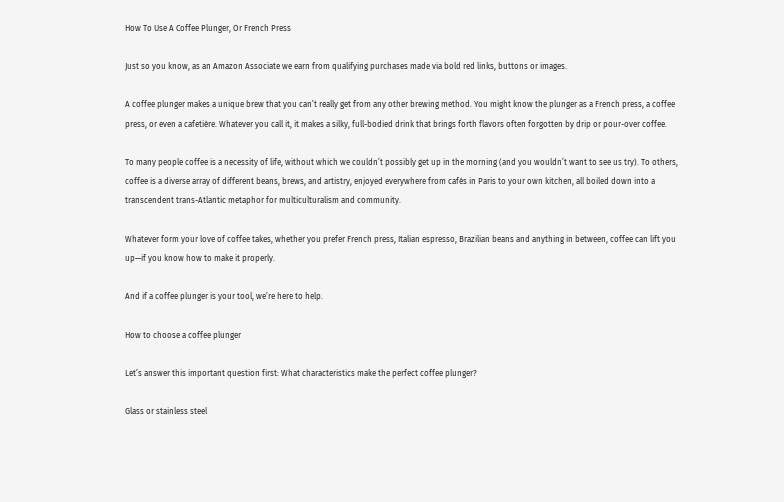How To Use A Coffee Plunger, Or French Press

Just so you know, as an Amazon Associate we earn from qualifying purchases made via bold red links, buttons or images.

A coffee plunger makes a unique brew that you can’t really get from any other brewing method. You might know the plunger as a French press, a coffee press, or even a cafetière. Whatever you call it, it makes a silky, full-bodied drink that brings forth flavors often forgotten by drip or pour-over coffee.

To many people coffee is a necessity of life, without which we couldn’t possibly get up in the morning (and you wouldn’t want to see us try). To others, coffee is a diverse array of different beans, brews, and artistry, enjoyed everywhere from cafés in Paris to your own kitchen, all boiled down into a transcendent trans-Atlantic metaphor for multiculturalism and community.

Whatever form your love of coffee takes, whether you prefer French press, Italian espresso, Brazilian beans and anything in between, coffee can lift you up—if you know how to make it properly.

And if a coffee plunger is your tool, we’re here to help.

How to choose a coffee plunger

Let’s answer this important question first: What characteristics make the perfect coffee plunger?

Glass or stainless steel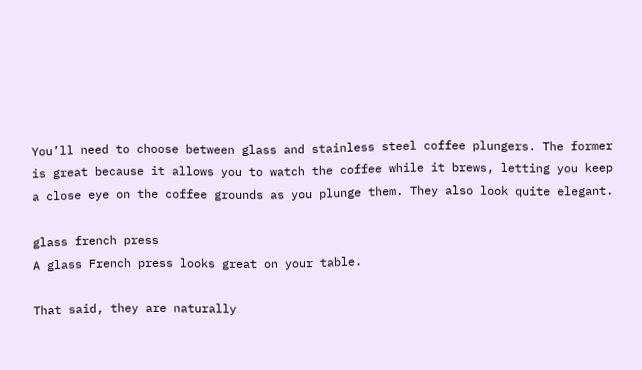You’ll need to choose between glass and stainless steel coffee plungers. The former is great because it allows you to watch the coffee while it brews, letting you keep a close eye on the coffee grounds as you plunge them. They also look quite elegant.

glass french press
A glass French press looks great on your table.

That said, they are naturally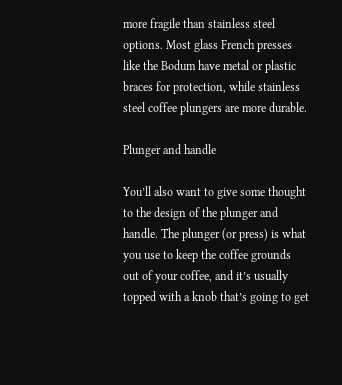more fragile than stainless steel options. Most glass French presses like the Bodum have metal or plastic braces for protection, while stainless steel coffee plungers are more durable.

Plunger and handle

You’ll also want to give some thought to the design of the plunger and handle. The plunger (or press) is what you use to keep the coffee grounds out of your coffee, and it’s usually topped with a knob that’s going to get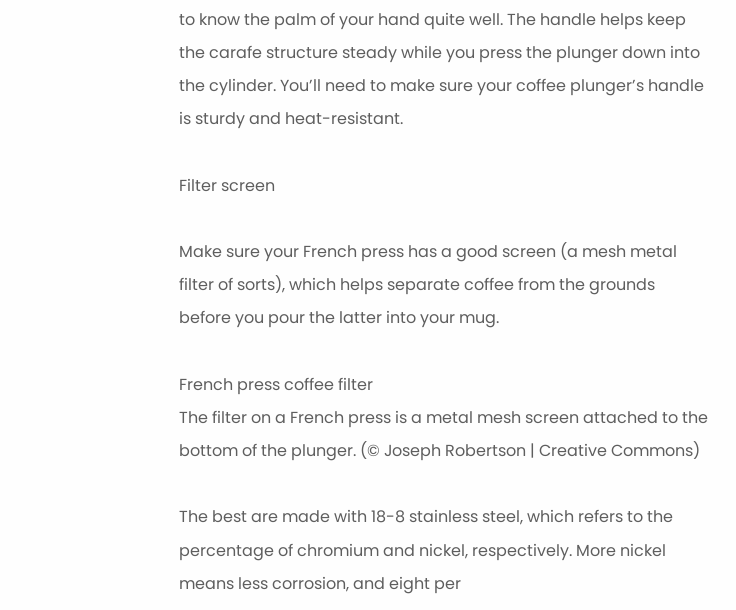to know the palm of your hand quite well. The handle helps keep the carafe structure steady while you press the plunger down into the cylinder. You’ll need to make sure your coffee plunger’s handle is sturdy and heat-resistant.

Filter screen

Make sure your French press has a good screen (a mesh metal filter of sorts), which helps separate coffee from the grounds before you pour the latter into your mug.

French press coffee filter
The filter on a French press is a metal mesh screen attached to the bottom of the plunger. (© Joseph Robertson | Creative Commons)

The best are made with 18-8 stainless steel, which refers to the percentage of chromium and nickel, respectively. More nickel means less corrosion, and eight per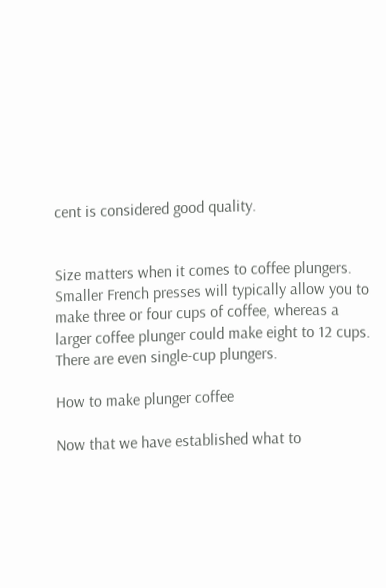cent is considered good quality.


Size matters when it comes to coffee plungers. Smaller French presses will typically allow you to make three or four cups of coffee, whereas a larger coffee plunger could make eight to 12 cups. There are even single-cup plungers.

How to make plunger coffee

Now that we have established what to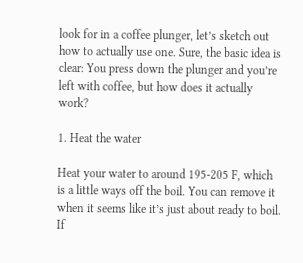look for in a coffee plunger, let’s sketch out how to actually use one. Sure, the basic idea is clear: You press down the plunger and you’re left with coffee, but how does it actually work?

1. Heat the water

Heat your water to around 195-205 F, which is a little ways off the boil. You can remove it when it seems like it’s just about ready to boil. If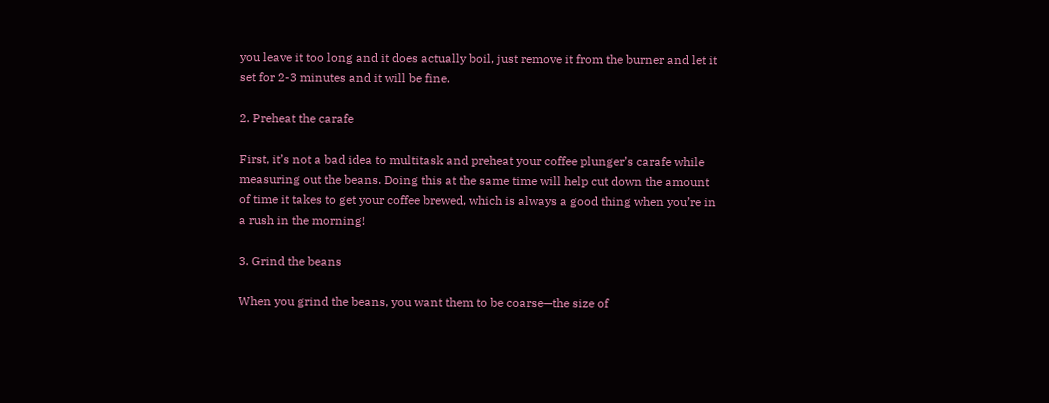you leave it too long and it does actually boil, just remove it from the burner and let it set for 2-3 minutes and it will be fine.

2. Preheat the carafe

First, it’s not a bad idea to multitask and preheat your coffee plunger’s carafe while measuring out the beans. Doing this at the same time will help cut down the amount of time it takes to get your coffee brewed, which is always a good thing when you’re in a rush in the morning!

3. Grind the beans

When you grind the beans, you want them to be coarse—the size of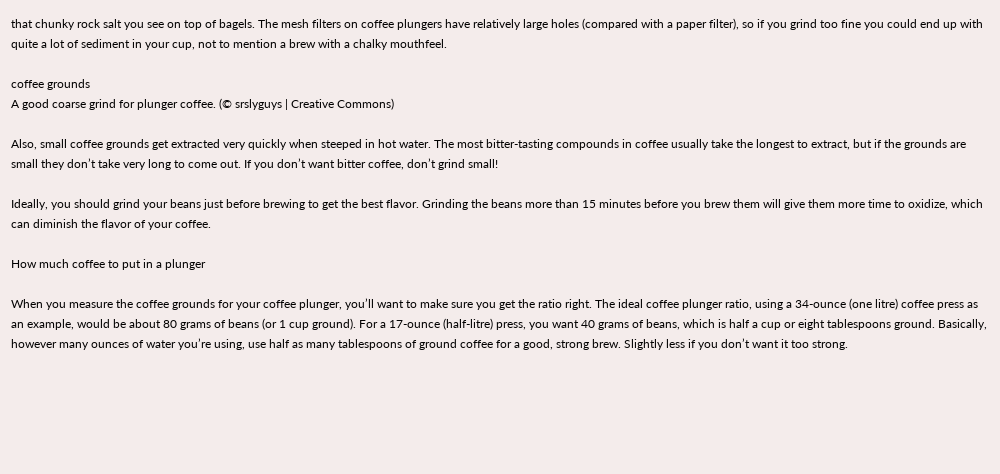that chunky rock salt you see on top of bagels. The mesh filters on coffee plungers have relatively large holes (compared with a paper filter), so if you grind too fine you could end up with quite a lot of sediment in your cup, not to mention a brew with a chalky mouthfeel.

coffee grounds
A good coarse grind for plunger coffee. (© srslyguys | Creative Commons)

Also, small coffee grounds get extracted very quickly when steeped in hot water. The most bitter-tasting compounds in coffee usually take the longest to extract, but if the grounds are small they don’t take very long to come out. If you don’t want bitter coffee, don’t grind small!

Ideally, you should grind your beans just before brewing to get the best flavor. Grinding the beans more than 15 minutes before you brew them will give them more time to oxidize, which can diminish the flavor of your coffee.

How much coffee to put in a plunger

When you measure the coffee grounds for your coffee plunger, you’ll want to make sure you get the ratio right. The ideal coffee plunger ratio, using a 34-ounce (one litre) coffee press as an example, would be about 80 grams of beans (or 1 cup ground). For a 17-ounce (half-litre) press, you want 40 grams of beans, which is half a cup or eight tablespoons ground. Basically, however many ounces of water you’re using, use half as many tablespoons of ground coffee for a good, strong brew. Slightly less if you don’t want it too strong.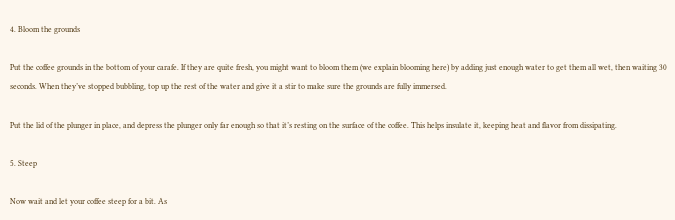4. Bloom the grounds

Put the coffee grounds in the bottom of your carafe. If they are quite fresh, you might want to bloom them (we explain blooming here) by adding just enough water to get them all wet, then waiting 30 seconds. When they’ve stopped bubbling, top up the rest of the water and give it a stir to make sure the grounds are fully immersed.

Put the lid of the plunger in place, and depress the plunger only far enough so that it’s resting on the surface of the coffee. This helps insulate it, keeping heat and flavor from dissipating.

5. Steep

Now wait and let your coffee steep for a bit. As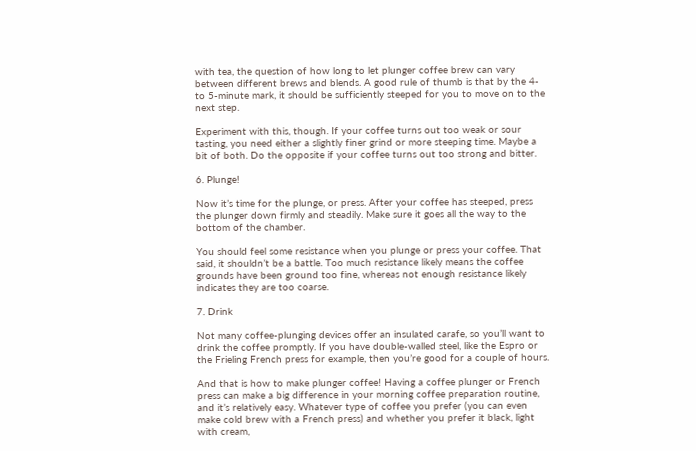with tea, the question of how long to let plunger coffee brew can vary between different brews and blends. A good rule of thumb is that by the 4- to 5-minute mark, it should be sufficiently steeped for you to move on to the next step.

Experiment with this, though. If your coffee turns out too weak or sour tasting, you need either a slightly finer grind or more steeping time. Maybe a bit of both. Do the opposite if your coffee turns out too strong and bitter.

6. Plunge!

Now it’s time for the plunge, or press. After your coffee has steeped, press the plunger down firmly and steadily. Make sure it goes all the way to the bottom of the chamber.

You should feel some resistance when you plunge or press your coffee. That said, it shouldn’t be a battle. Too much resistance likely means the coffee grounds have been ground too fine, whereas not enough resistance likely indicates they are too coarse.

7. Drink

Not many coffee-plunging devices offer an insulated carafe, so you’ll want to drink the coffee promptly. If you have double-walled steel, like the Espro or the Frieling French press for example, then you’re good for a couple of hours.

And that is how to make plunger coffee! Having a coffee plunger or French press can make a big difference in your morning coffee preparation routine, and it’s relatively easy. Whatever type of coffee you prefer (you can even make cold brew with a French press) and whether you prefer it black, light with cream,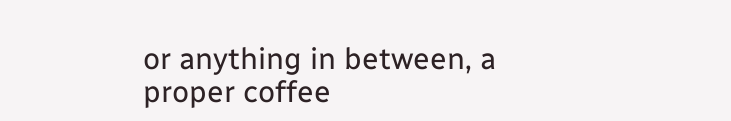or anything in between, a proper coffee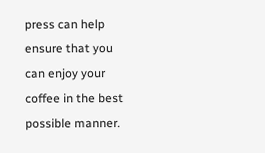press can help ensure that you can enjoy your coffee in the best possible manner.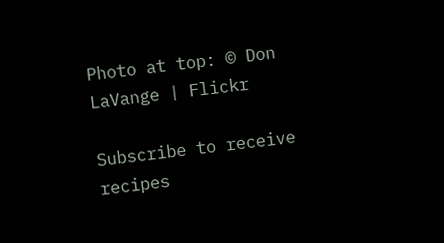Photo at top: © Don LaVange | Flickr

Subscribe to receive recipes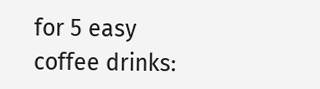for 5 easy coffee drinks: